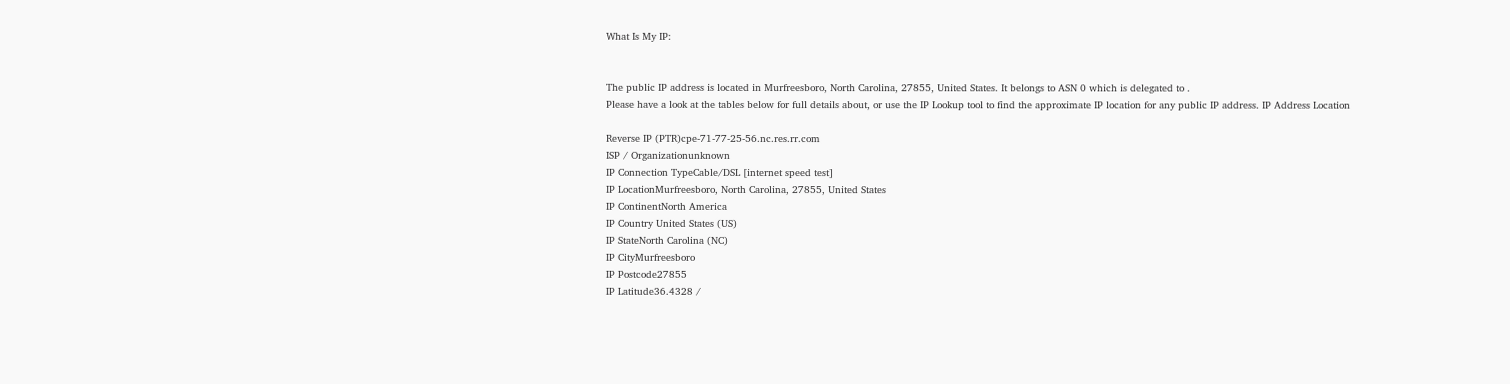What Is My IP:


The public IP address is located in Murfreesboro, North Carolina, 27855, United States. It belongs to ASN 0 which is delegated to .
Please have a look at the tables below for full details about, or use the IP Lookup tool to find the approximate IP location for any public IP address. IP Address Location

Reverse IP (PTR)cpe-71-77-25-56.nc.res.rr.com
ISP / Organizationunknown
IP Connection TypeCable/DSL [internet speed test]
IP LocationMurfreesboro, North Carolina, 27855, United States
IP ContinentNorth America
IP Country United States (US)
IP StateNorth Carolina (NC)
IP CityMurfreesboro
IP Postcode27855
IP Latitude36.4328 /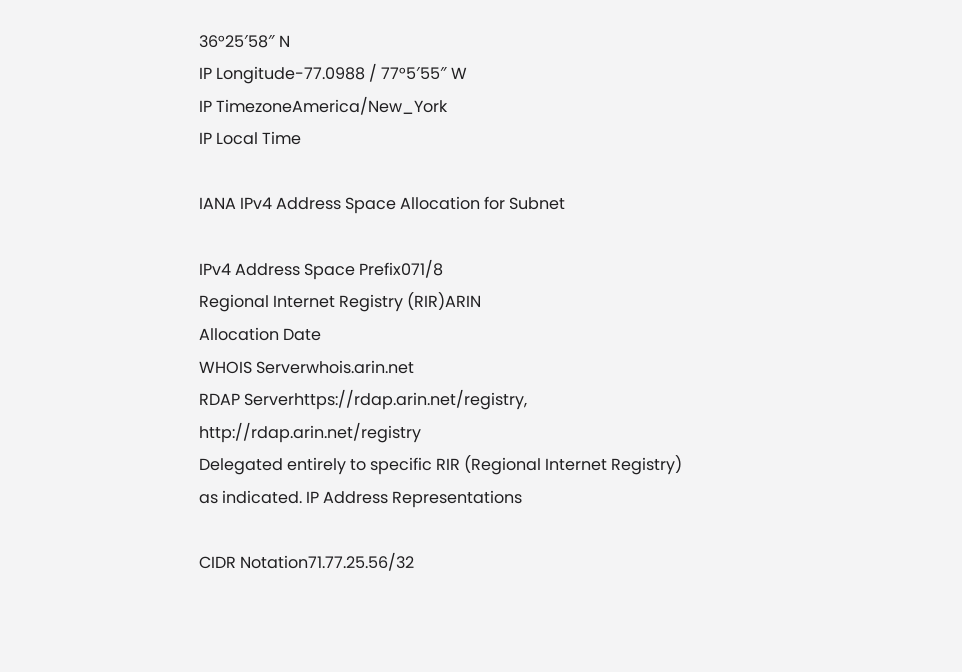36°25′58″ N
IP Longitude-77.0988 / 77°5′55″ W
IP TimezoneAmerica/New_York
IP Local Time

IANA IPv4 Address Space Allocation for Subnet

IPv4 Address Space Prefix071/8
Regional Internet Registry (RIR)ARIN
Allocation Date
WHOIS Serverwhois.arin.net
RDAP Serverhttps://rdap.arin.net/registry, http://rdap.arin.net/registry
Delegated entirely to specific RIR (Regional Internet Registry) as indicated. IP Address Representations

CIDR Notation71.77.25.56/32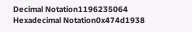Decimal Notation1196235064
Hexadecimal Notation0x474d1938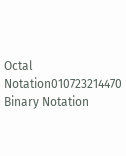Octal Notation010723214470
Binary Notation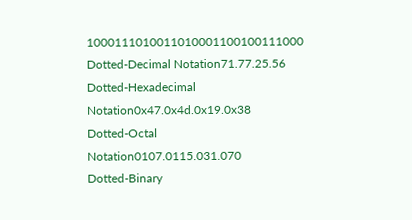1000111010011010001100100111000
Dotted-Decimal Notation71.77.25.56
Dotted-Hexadecimal Notation0x47.0x4d.0x19.0x38
Dotted-Octal Notation0107.0115.031.070
Dotted-Binary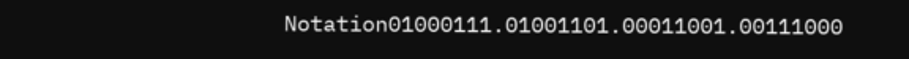Notation01000111.01001101.00011001.00111000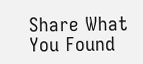Share What You Found